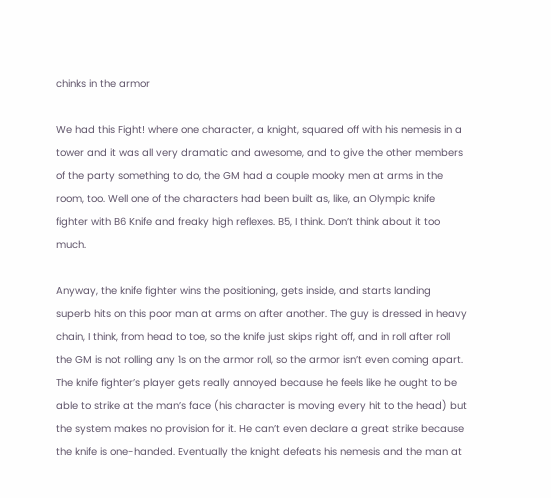chinks in the armor

We had this Fight! where one character, a knight, squared off with his nemesis in a tower and it was all very dramatic and awesome, and to give the other members of the party something to do, the GM had a couple mooky men at arms in the room, too. Well one of the characters had been built as, like, an Olympic knife fighter with B6 Knife and freaky high reflexes. B5, I think. Don’t think about it too much.

Anyway, the knife fighter wins the positioning, gets inside, and starts landing superb hits on this poor man at arms on after another. The guy is dressed in heavy chain, I think, from head to toe, so the knife just skips right off, and in roll after roll the GM is not rolling any 1s on the armor roll, so the armor isn’t even coming apart. The knife fighter’s player gets really annoyed because he feels like he ought to be able to strike at the man’s face (his character is moving every hit to the head) but the system makes no provision for it. He can’t even declare a great strike because the knife is one-handed. Eventually the knight defeats his nemesis and the man at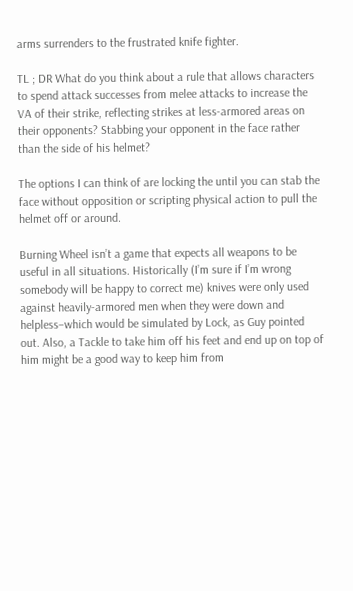arms surrenders to the frustrated knife fighter.

TL ; DR What do you think about a rule that allows characters to spend attack successes from melee attacks to increase the VA of their strike, reflecting strikes at less-armored areas on their opponents? Stabbing your opponent in the face rather than the side of his helmet?

The options I can think of are locking the until you can stab the face without opposition or scripting physical action to pull the helmet off or around.

Burning Wheel isn’t a game that expects all weapons to be useful in all situations. Historically (I’m sure if I’m wrong somebody will be happy to correct me) knives were only used against heavily-armored men when they were down and helpless–which would be simulated by Lock, as Guy pointed out. Also, a Tackle to take him off his feet and end up on top of him might be a good way to keep him from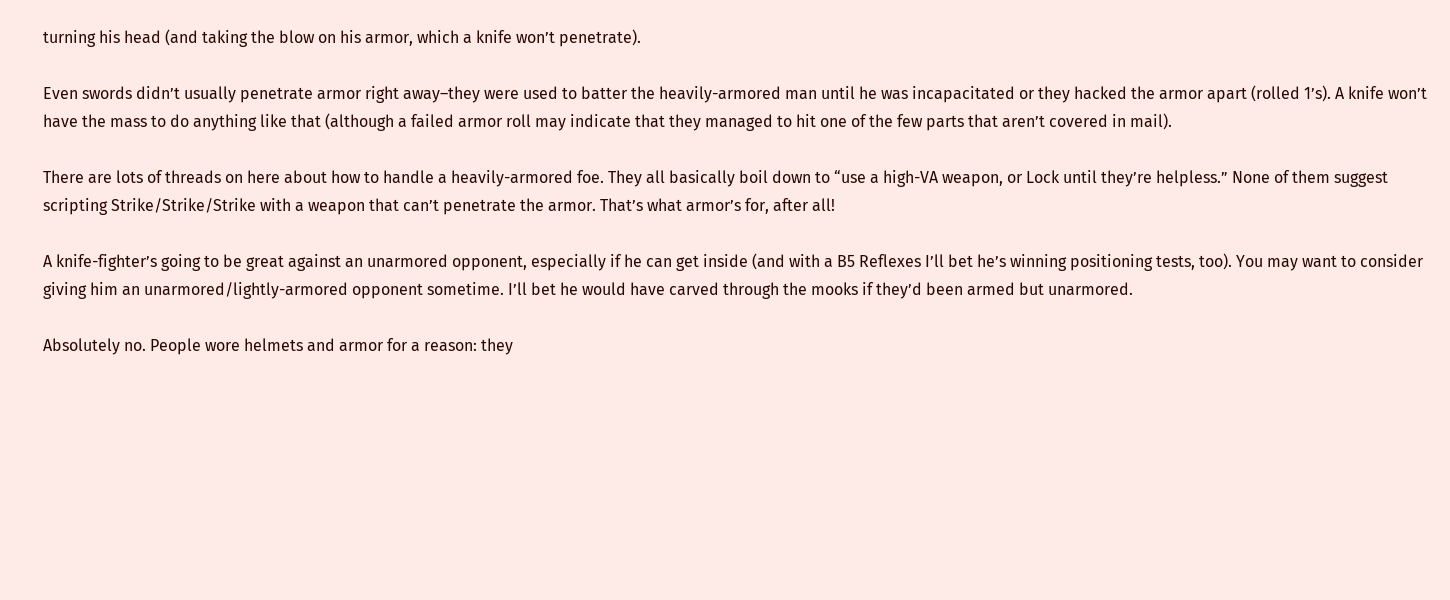turning his head (and taking the blow on his armor, which a knife won’t penetrate).

Even swords didn’t usually penetrate armor right away–they were used to batter the heavily-armored man until he was incapacitated or they hacked the armor apart (rolled 1’s). A knife won’t have the mass to do anything like that (although a failed armor roll may indicate that they managed to hit one of the few parts that aren’t covered in mail).

There are lots of threads on here about how to handle a heavily-armored foe. They all basically boil down to “use a high-VA weapon, or Lock until they’re helpless.” None of them suggest scripting Strike/Strike/Strike with a weapon that can’t penetrate the armor. That’s what armor’s for, after all!

A knife-fighter’s going to be great against an unarmored opponent, especially if he can get inside (and with a B5 Reflexes I’ll bet he’s winning positioning tests, too). You may want to consider giving him an unarmored/lightly-armored opponent sometime. I’ll bet he would have carved through the mooks if they’d been armed but unarmored.

Absolutely no. People wore helmets and armor for a reason: they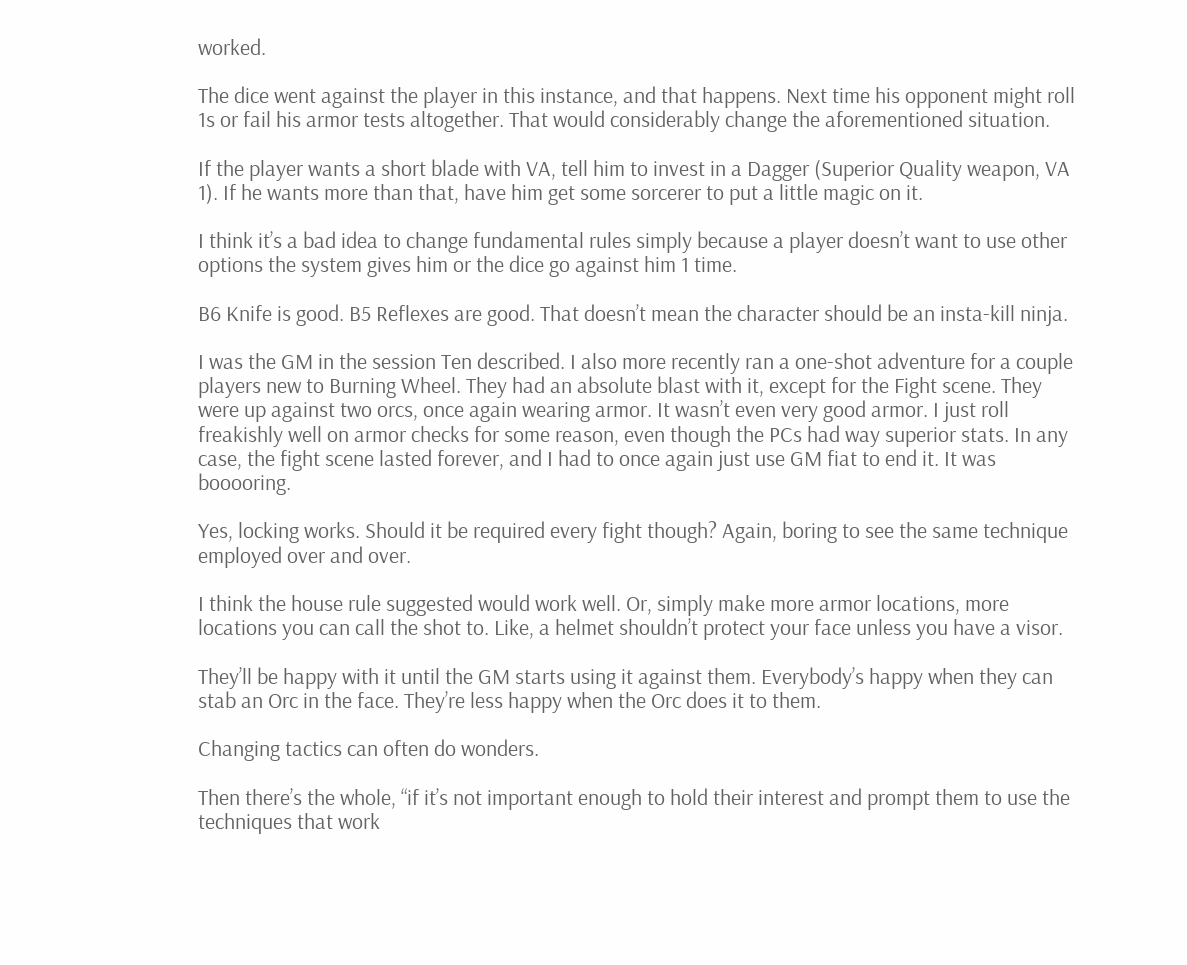worked.

The dice went against the player in this instance, and that happens. Next time his opponent might roll 1s or fail his armor tests altogether. That would considerably change the aforementioned situation.

If the player wants a short blade with VA, tell him to invest in a Dagger (Superior Quality weapon, VA 1). If he wants more than that, have him get some sorcerer to put a little magic on it.

I think it’s a bad idea to change fundamental rules simply because a player doesn’t want to use other options the system gives him or the dice go against him 1 time.

B6 Knife is good. B5 Reflexes are good. That doesn’t mean the character should be an insta-kill ninja.

I was the GM in the session Ten described. I also more recently ran a one-shot adventure for a couple players new to Burning Wheel. They had an absolute blast with it, except for the Fight scene. They were up against two orcs, once again wearing armor. It wasn’t even very good armor. I just roll freakishly well on armor checks for some reason, even though the PCs had way superior stats. In any case, the fight scene lasted forever, and I had to once again just use GM fiat to end it. It was booooring.

Yes, locking works. Should it be required every fight though? Again, boring to see the same technique employed over and over.

I think the house rule suggested would work well. Or, simply make more armor locations, more locations you can call the shot to. Like, a helmet shouldn’t protect your face unless you have a visor.

They’ll be happy with it until the GM starts using it against them. Everybody’s happy when they can stab an Orc in the face. They’re less happy when the Orc does it to them.

Changing tactics can often do wonders.

Then there’s the whole, “if it’s not important enough to hold their interest and prompt them to use the techniques that work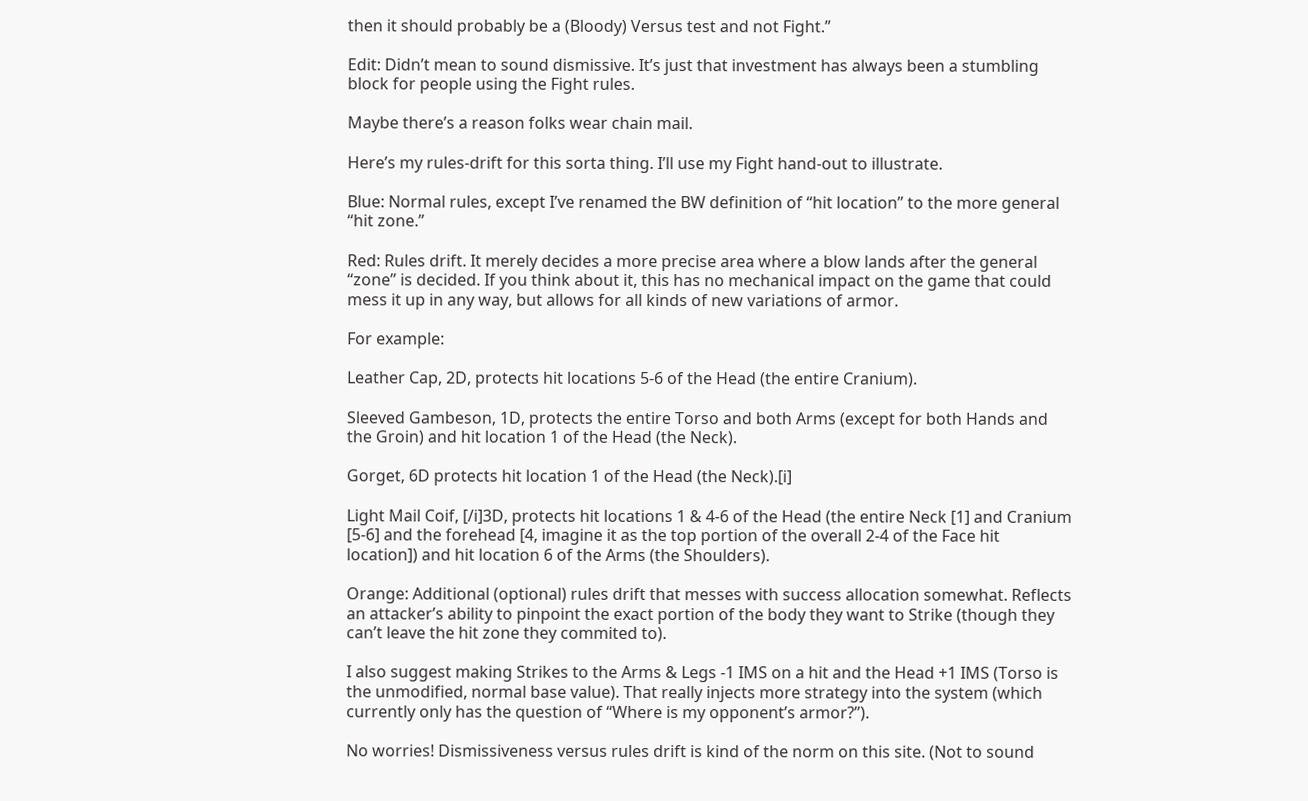then it should probably be a (Bloody) Versus test and not Fight.”

Edit: Didn’t mean to sound dismissive. It’s just that investment has always been a stumbling block for people using the Fight rules.

Maybe there’s a reason folks wear chain mail.

Here’s my rules-drift for this sorta thing. I’ll use my Fight hand-out to illustrate.

Blue: Normal rules, except I’ve renamed the BW definition of “hit location” to the more general “hit zone.”

Red: Rules drift. It merely decides a more precise area where a blow lands after the general “zone” is decided. If you think about it, this has no mechanical impact on the game that could mess it up in any way, but allows for all kinds of new variations of armor.

For example:

Leather Cap, 2D, protects hit locations 5-6 of the Head (the entire Cranium).

Sleeved Gambeson, 1D, protects the entire Torso and both Arms (except for both Hands and the Groin) and hit location 1 of the Head (the Neck).

Gorget, 6D protects hit location 1 of the Head (the Neck).[i]

Light Mail Coif, [/i]3D, protects hit locations 1 & 4-6 of the Head (the entire Neck [1] and Cranium [5-6] and the forehead [4, imagine it as the top portion of the overall 2-4 of the Face hit location]) and hit location 6 of the Arms (the Shoulders).

Orange: Additional (optional) rules drift that messes with success allocation somewhat. Reflects an attacker’s ability to pinpoint the exact portion of the body they want to Strike (though they can’t leave the hit zone they commited to).

I also suggest making Strikes to the Arms & Legs -1 IMS on a hit and the Head +1 IMS (Torso is the unmodified, normal base value). That really injects more strategy into the system (which currently only has the question of “Where is my opponent’s armor?”).

No worries! Dismissiveness versus rules drift is kind of the norm on this site. (Not to sound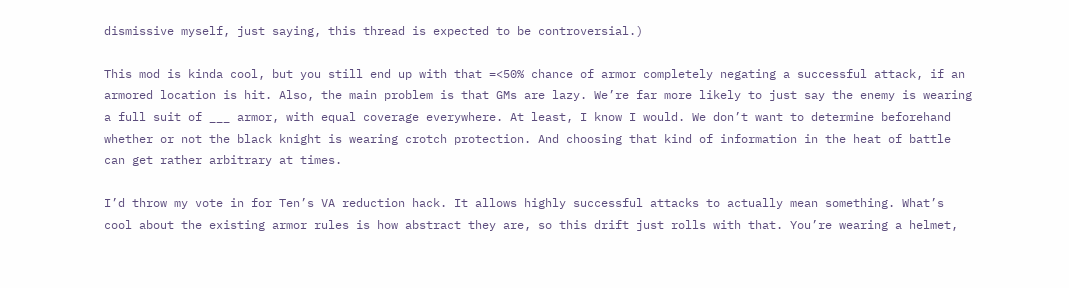dismissive myself, just saying, this thread is expected to be controversial.)

This mod is kinda cool, but you still end up with that =<50% chance of armor completely negating a successful attack, if an armored location is hit. Also, the main problem is that GMs are lazy. We’re far more likely to just say the enemy is wearing a full suit of ___ armor, with equal coverage everywhere. At least, I know I would. We don’t want to determine beforehand whether or not the black knight is wearing crotch protection. And choosing that kind of information in the heat of battle can get rather arbitrary at times.

I’d throw my vote in for Ten’s VA reduction hack. It allows highly successful attacks to actually mean something. What’s cool about the existing armor rules is how abstract they are, so this drift just rolls with that. You’re wearing a helmet,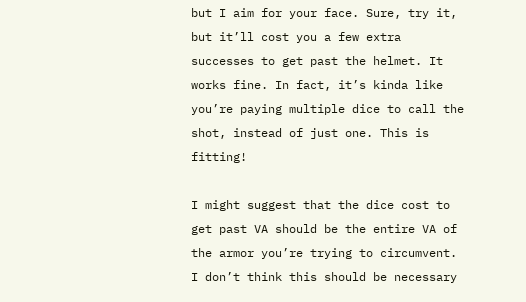but I aim for your face. Sure, try it, but it’ll cost you a few extra successes to get past the helmet. It works fine. In fact, it’s kinda like you’re paying multiple dice to call the shot, instead of just one. This is fitting!

I might suggest that the dice cost to get past VA should be the entire VA of the armor you’re trying to circumvent. I don’t think this should be necessary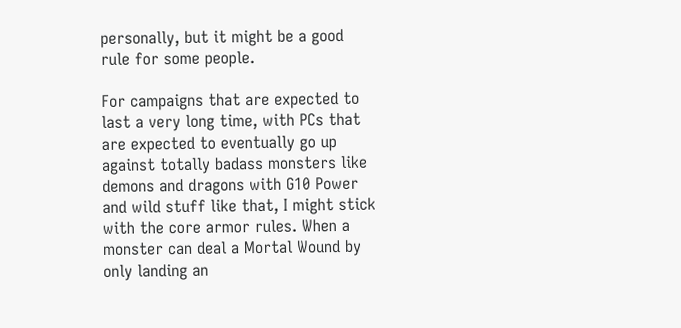personally, but it might be a good rule for some people.

For campaigns that are expected to last a very long time, with PCs that are expected to eventually go up against totally badass monsters like demons and dragons with G10 Power and wild stuff like that, I might stick with the core armor rules. When a monster can deal a Mortal Wound by only landing an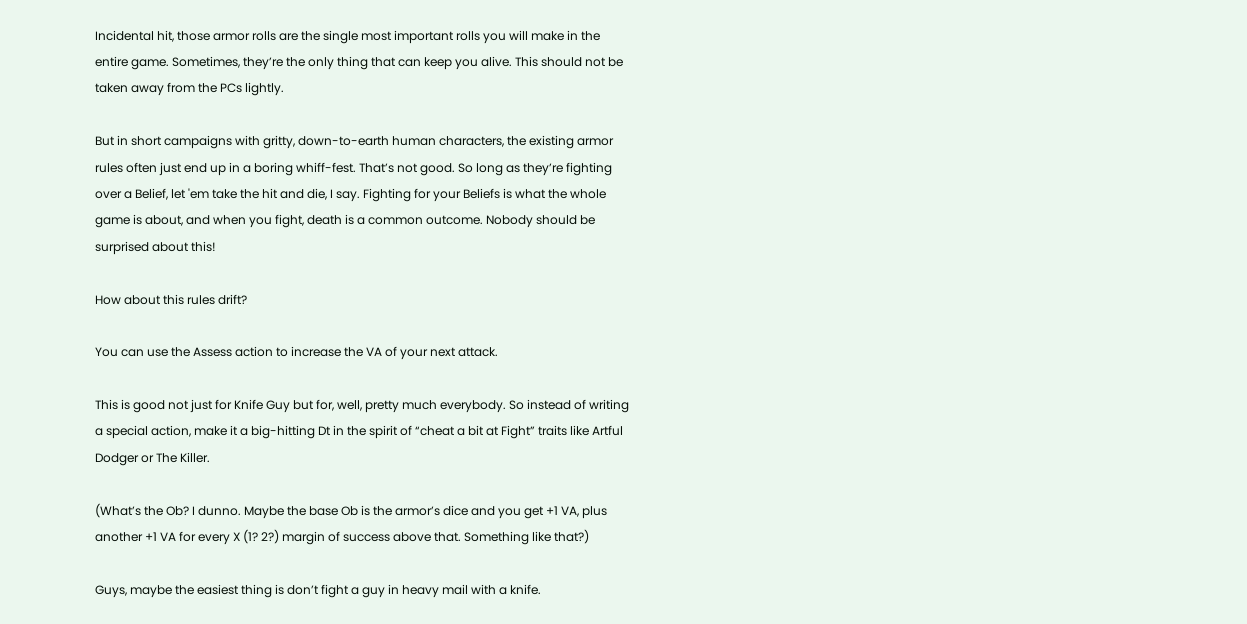Incidental hit, those armor rolls are the single most important rolls you will make in the entire game. Sometimes, they’re the only thing that can keep you alive. This should not be taken away from the PCs lightly.

But in short campaigns with gritty, down-to-earth human characters, the existing armor rules often just end up in a boring whiff-fest. That’s not good. So long as they’re fighting over a Belief, let 'em take the hit and die, I say. Fighting for your Beliefs is what the whole game is about, and when you fight, death is a common outcome. Nobody should be surprised about this!

How about this rules drift?

You can use the Assess action to increase the VA of your next attack.

This is good not just for Knife Guy but for, well, pretty much everybody. So instead of writing a special action, make it a big-hitting Dt in the spirit of “cheat a bit at Fight” traits like Artful Dodger or The Killer.

(What’s the Ob? I dunno. Maybe the base Ob is the armor’s dice and you get +1 VA, plus another +1 VA for every X (1? 2?) margin of success above that. Something like that?)

Guys, maybe the easiest thing is don’t fight a guy in heavy mail with a knife.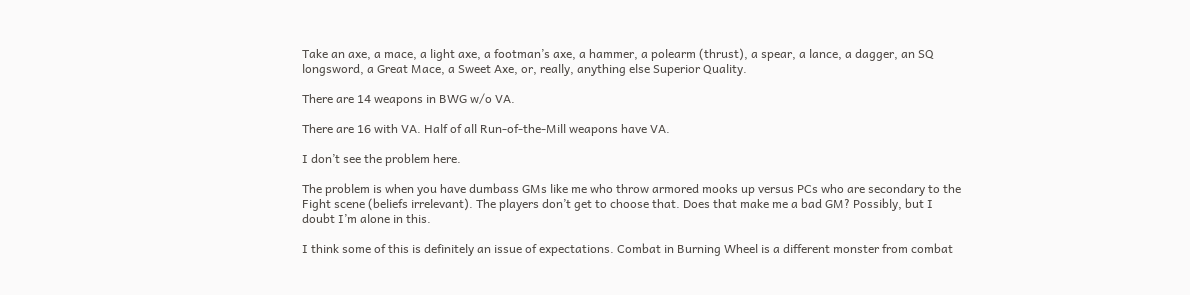Take an axe, a mace, a light axe, a footman’s axe, a hammer, a polearm (thrust), a spear, a lance, a dagger, an SQ longsword, a Great Mace, a Sweet Axe, or, really, anything else Superior Quality.

There are 14 weapons in BWG w/o VA.

There are 16 with VA. Half of all Run-of-the-Mill weapons have VA.

I don’t see the problem here.

The problem is when you have dumbass GMs like me who throw armored mooks up versus PCs who are secondary to the Fight scene (beliefs irrelevant). The players don’t get to choose that. Does that make me a bad GM? Possibly, but I doubt I’m alone in this.

I think some of this is definitely an issue of expectations. Combat in Burning Wheel is a different monster from combat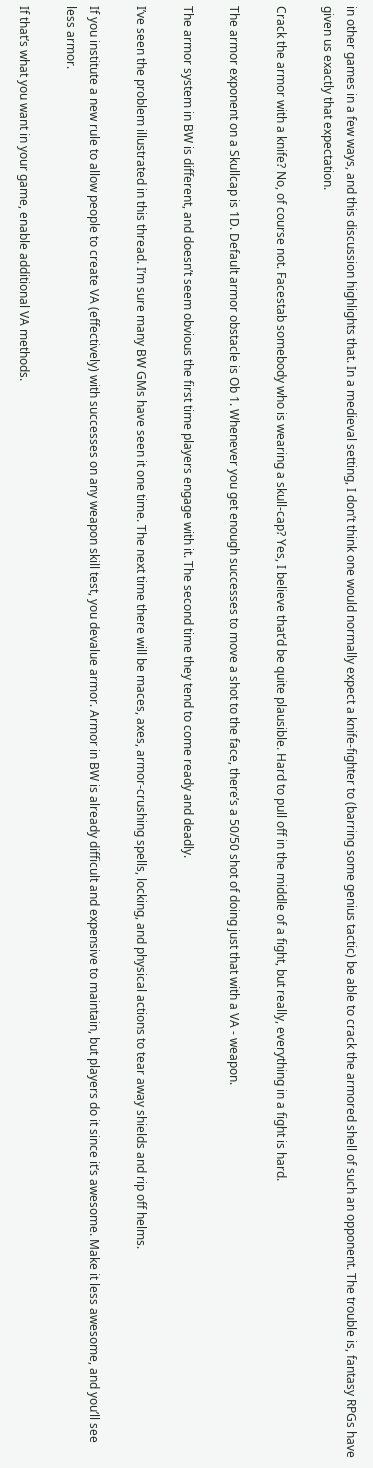in other games in a few ways, and this discussion highlights that. In a medieval setting, I don’t think one would normally expect a knife-fighter to (barring some genius tactic) be able to crack the armored shell of such an opponent. The trouble is, fantasy RPGs have given us exactly that expectation.

Crack the armor with a knife? No, of course not. Facestab somebody who is wearing a skull-cap? Yes, I believe that’d be quite plausible. Hard to pull off in the middle of a fight, but really, everything in a fight is hard.

The armor exponent on a Skullcap is 1D. Default armor obstacle is Ob 1. Whenever you get enough successes to move a shot to the face, there’s a 50/50 shot of doing just that with a VA - weapon.

The armor system in BW is different, and doesn’t seem obvious the first time players engage with it. The second time they tend to come ready and deadly.

I’ve seen the problem illustrated in this thread. I’m sure many BW GMs have seen it one time. The next time there will be maces, axes, armor-crushing spells, locking, and physical actions to tear away shields and rip off helms.

If you institute a new rule to allow people to create VA (effectively) with successes on any weapon skill test, you devalue armor. Armor in BW is already difficult and expensive to maintain, but players do it since it’s awesome. Make it less awesome, and you’ll see less armor.

If that’s what you want in your game, enable additional VA methods.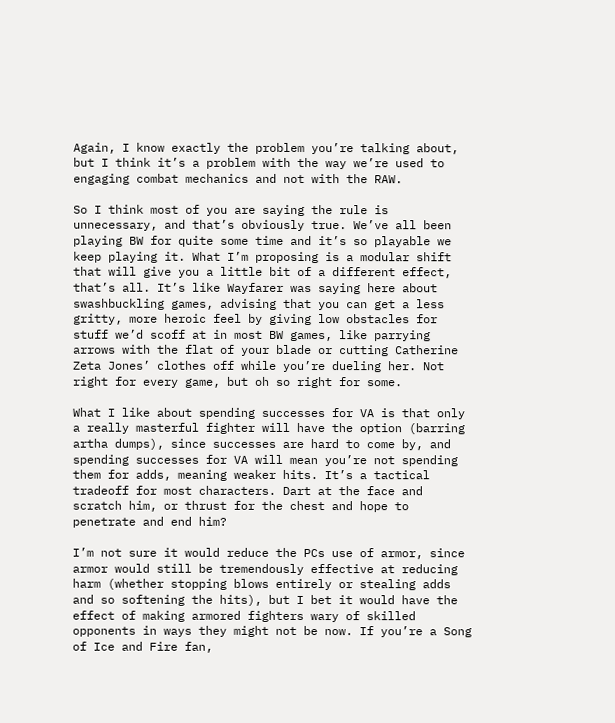Again, I know exactly the problem you’re talking about, but I think it’s a problem with the way we’re used to engaging combat mechanics and not with the RAW.

So I think most of you are saying the rule is unnecessary, and that’s obviously true. We’ve all been playing BW for quite some time and it’s so playable we keep playing it. What I’m proposing is a modular shift that will give you a little bit of a different effect, that’s all. It’s like Wayfarer was saying here about swashbuckling games, advising that you can get a less gritty, more heroic feel by giving low obstacles for stuff we’d scoff at in most BW games, like parrying arrows with the flat of your blade or cutting Catherine Zeta Jones’ clothes off while you’re dueling her. Not right for every game, but oh so right for some.

What I like about spending successes for VA is that only a really masterful fighter will have the option (barring artha dumps), since successes are hard to come by, and spending successes for VA will mean you’re not spending them for adds, meaning weaker hits. It’s a tactical tradeoff for most characters. Dart at the face and scratch him, or thrust for the chest and hope to penetrate and end him?

I’m not sure it would reduce the PCs use of armor, since armor would still be tremendously effective at reducing harm (whether stopping blows entirely or stealing adds and so softening the hits), but I bet it would have the effect of making armored fighters wary of skilled opponents in ways they might not be now. If you’re a Song of Ice and Fire fan,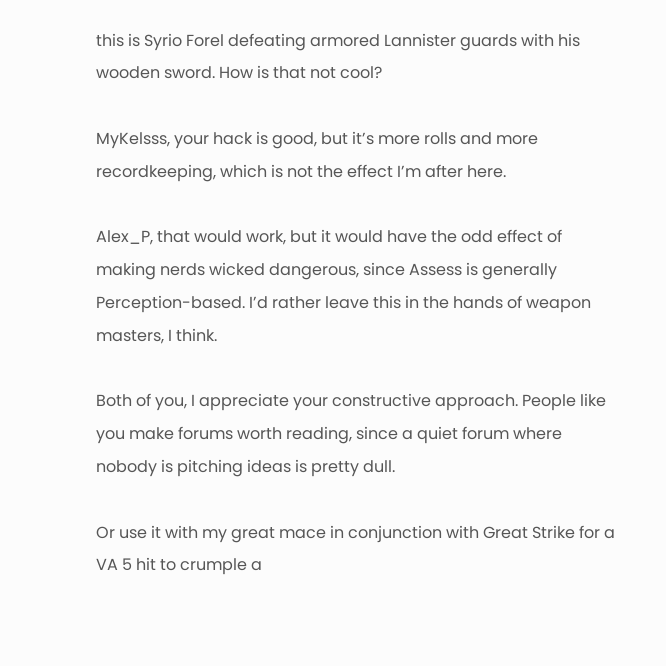this is Syrio Forel defeating armored Lannister guards with his wooden sword. How is that not cool?

MyKelsss, your hack is good, but it’s more rolls and more recordkeeping, which is not the effect I’m after here.

Alex_P, that would work, but it would have the odd effect of making nerds wicked dangerous, since Assess is generally Perception-based. I’d rather leave this in the hands of weapon masters, I think.

Both of you, I appreciate your constructive approach. People like you make forums worth reading, since a quiet forum where nobody is pitching ideas is pretty dull.

Or use it with my great mace in conjunction with Great Strike for a VA 5 hit to crumple a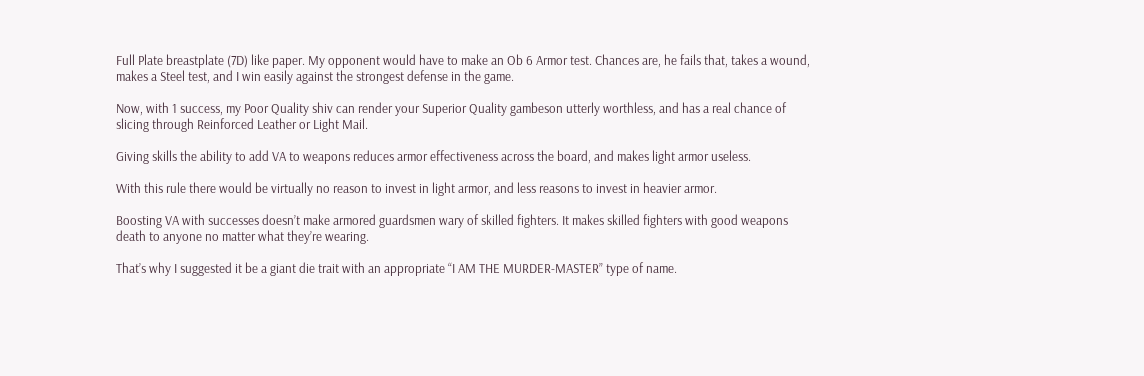Full Plate breastplate (7D) like paper. My opponent would have to make an Ob 6 Armor test. Chances are, he fails that, takes a wound, makes a Steel test, and I win easily against the strongest defense in the game.

Now, with 1 success, my Poor Quality shiv can render your Superior Quality gambeson utterly worthless, and has a real chance of slicing through Reinforced Leather or Light Mail.

Giving skills the ability to add VA to weapons reduces armor effectiveness across the board, and makes light armor useless.

With this rule there would be virtually no reason to invest in light armor, and less reasons to invest in heavier armor.

Boosting VA with successes doesn’t make armored guardsmen wary of skilled fighters. It makes skilled fighters with good weapons death to anyone no matter what they’re wearing.

That’s why I suggested it be a giant die trait with an appropriate “I AM THE MURDER-MASTER” type of name.